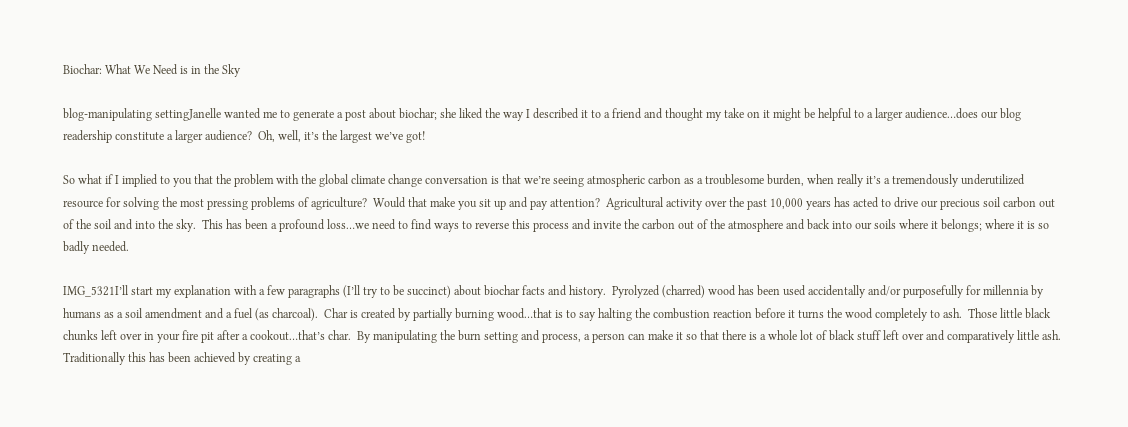Biochar: What We Need is in the Sky

blog-manipulating settingJanelle wanted me to generate a post about biochar; she liked the way I described it to a friend and thought my take on it might be helpful to a larger audience…does our blog readership constitute a larger audience?  Oh, well, it’s the largest we’ve got!

So what if I implied to you that the problem with the global climate change conversation is that we’re seeing atmospheric carbon as a troublesome burden, when really it’s a tremendously underutilized resource for solving the most pressing problems of agriculture?  Would that make you sit up and pay attention?  Agricultural activity over the past 10,000 years has acted to drive our precious soil carbon out of the soil and into the sky.  This has been a profound loss…we need to find ways to reverse this process and invite the carbon out of the atmosphere and back into our soils where it belongs; where it is so badly needed.

IMG_5321I’ll start my explanation with a few paragraphs (I’ll try to be succinct) about biochar facts and history.  Pyrolyzed (charred) wood has been used accidentally and/or purposefully for millennia by humans as a soil amendment and a fuel (as charcoal).  Char is created by partially burning wood…that is to say halting the combustion reaction before it turns the wood completely to ash.  Those little black chunks left over in your fire pit after a cookout…that’s char.  By manipulating the burn setting and process, a person can make it so that there is a whole lot of black stuff left over and comparatively little ash.  Traditionally this has been achieved by creating a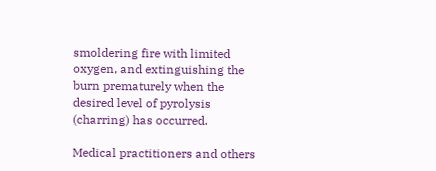smoldering fire with limited oxygen, and extinguishing the burn prematurely when the desired level of pyrolysis (charring) has occurred.

Medical practitioners and others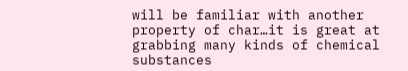will be familiar with another property of char…it is great at grabbing many kinds of chemical substances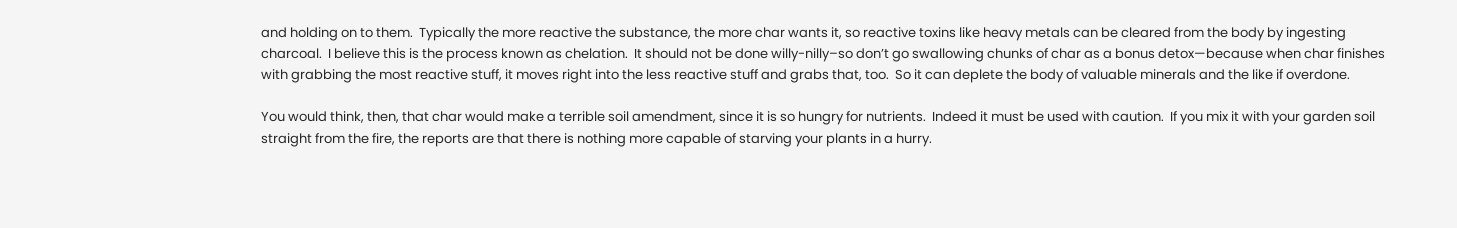and holding on to them.  Typically the more reactive the substance, the more char wants it, so reactive toxins like heavy metals can be cleared from the body by ingesting charcoal.  I believe this is the process known as chelation.  It should not be done willy-nilly–so don’t go swallowing chunks of char as a bonus detox—because when char finishes with grabbing the most reactive stuff, it moves right into the less reactive stuff and grabs that, too.  So it can deplete the body of valuable minerals and the like if overdone.

You would think, then, that char would make a terrible soil amendment, since it is so hungry for nutrients.  Indeed it must be used with caution.  If you mix it with your garden soil straight from the fire, the reports are that there is nothing more capable of starving your plants in a hurry.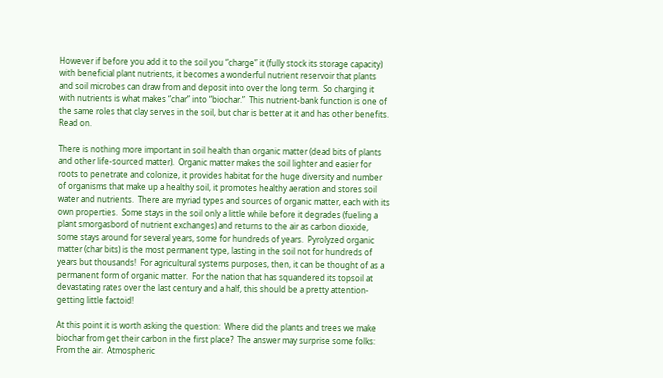However if before you add it to the soil you “charge” it (fully stock its storage capacity) with beneficial plant nutrients, it becomes a wonderful nutrient reservoir that plants and soil microbes can draw from and deposit into over the long term.  So charging it with nutrients is what makes “char” into “biochar.”  This nutrient-bank function is one of the same roles that clay serves in the soil, but char is better at it and has other benefits.  Read on.

There is nothing more important in soil health than organic matter (dead bits of plants and other life-sourced matter).  Organic matter makes the soil lighter and easier for roots to penetrate and colonize, it provides habitat for the huge diversity and number of organisms that make up a healthy soil, it promotes healthy aeration and stores soil water and nutrients.  There are myriad types and sources of organic matter, each with its own properties.  Some stays in the soil only a little while before it degrades (fueling a plant smorgasbord of nutrient exchanges) and returns to the air as carbon dioxide, some stays around for several years, some for hundreds of years.  Pyrolyzed organic matter (char bits) is the most permanent type, lasting in the soil not for hundreds of years but thousands!  For agricultural systems purposes, then, it can be thought of as a permanent form of organic matter.  For the nation that has squandered its topsoil at devastating rates over the last century and a half, this should be a pretty attention-getting little factoid!

At this point it is worth asking the question:  Where did the plants and trees we make biochar from get their carbon in the first place?  The answer may surprise some folks:  From the air.  Atmospheric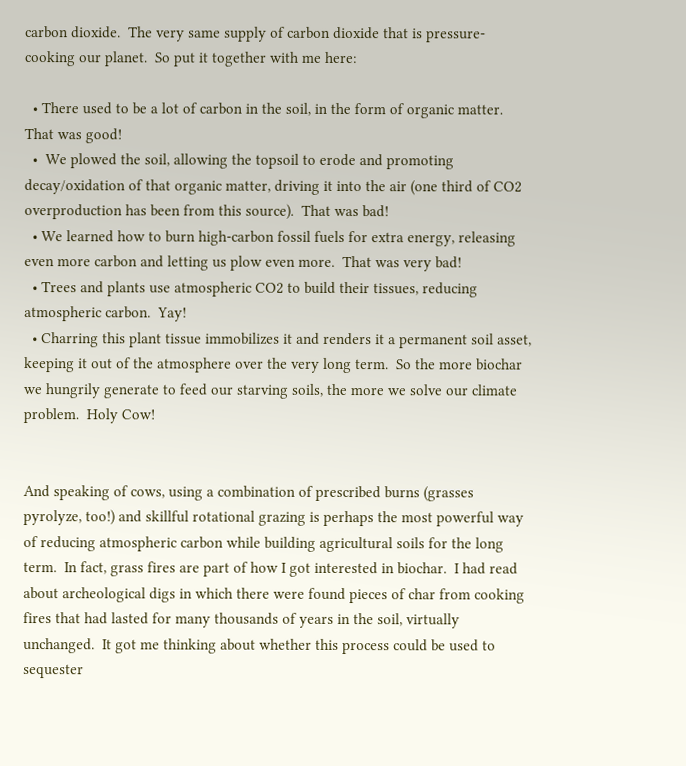carbon dioxide.  The very same supply of carbon dioxide that is pressure-cooking our planet.  So put it together with me here:

  • There used to be a lot of carbon in the soil, in the form of organic matter.  That was good!
  •  We plowed the soil, allowing the topsoil to erode and promoting decay/oxidation of that organic matter, driving it into the air (one third of CO2 overproduction has been from this source).  That was bad!
  • We learned how to burn high-carbon fossil fuels for extra energy, releasing even more carbon and letting us plow even more.  That was very bad!
  • Trees and plants use atmospheric CO2 to build their tissues, reducing atmospheric carbon.  Yay!
  • Charring this plant tissue immobilizes it and renders it a permanent soil asset, keeping it out of the atmosphere over the very long term.  So the more biochar we hungrily generate to feed our starving soils, the more we solve our climate problem.  Holy Cow!


And speaking of cows, using a combination of prescribed burns (grasses pyrolyze, too!) and skillful rotational grazing is perhaps the most powerful way of reducing atmospheric carbon while building agricultural soils for the long term.  In fact, grass fires are part of how I got interested in biochar.  I had read about archeological digs in which there were found pieces of char from cooking fires that had lasted for many thousands of years in the soil, virtually unchanged.  It got me thinking about whether this process could be used to sequester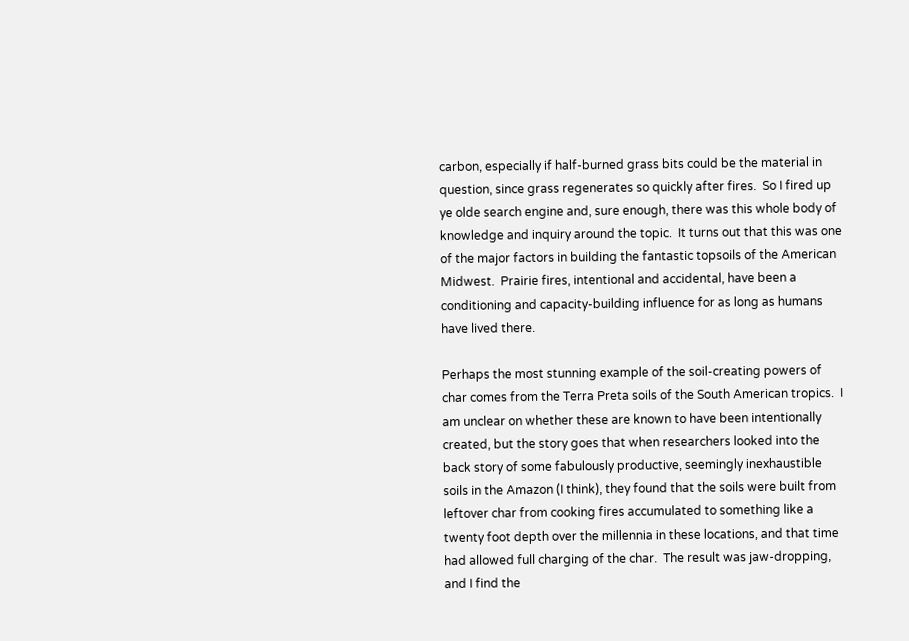carbon, especially if half-burned grass bits could be the material in question, since grass regenerates so quickly after fires.  So I fired up ye olde search engine and, sure enough, there was this whole body of knowledge and inquiry around the topic.  It turns out that this was one of the major factors in building the fantastic topsoils of the American Midwest.  Prairie fires, intentional and accidental, have been a conditioning and capacity-building influence for as long as humans have lived there.

Perhaps the most stunning example of the soil-creating powers of char comes from the Terra Preta soils of the South American tropics.  I am unclear on whether these are known to have been intentionally created, but the story goes that when researchers looked into the back story of some fabulously productive, seemingly inexhaustible soils in the Amazon (I think), they found that the soils were built from leftover char from cooking fires accumulated to something like a twenty foot depth over the millennia in these locations, and that time had allowed full charging of the char.  The result was jaw-dropping, and I find the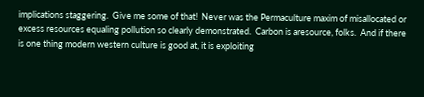implications staggering.  Give me some of that!  Never was the Permaculture maxim of misallocated or excess resources equaling pollution so clearly demonstrated.  Carbon is aresource, folks.  And if there is one thing modern western culture is good at, it is exploiting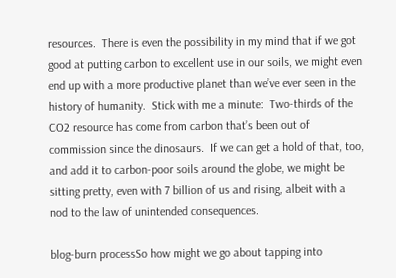resources.  There is even the possibility in my mind that if we got good at putting carbon to excellent use in our soils, we might even end up with a more productive planet than we’ve ever seen in the history of humanity.  Stick with me a minute:  Two-thirds of the CO2 resource has come from carbon that’s been out of commission since the dinosaurs.  If we can get a hold of that, too, and add it to carbon-poor soils around the globe, we might be sitting pretty, even with 7 billion of us and rising, albeit with a nod to the law of unintended consequences.

blog-burn processSo how might we go about tapping into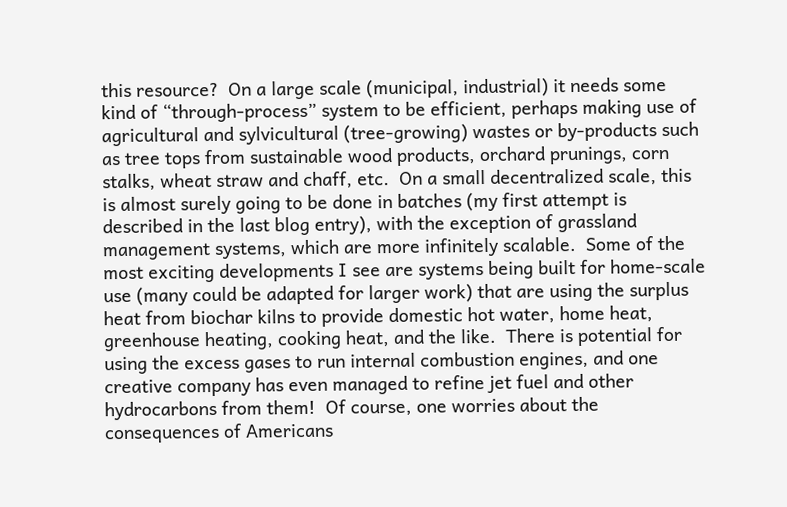this resource?  On a large scale (municipal, industrial) it needs some kind of “through-process” system to be efficient, perhaps making use of agricultural and sylvicultural (tree-growing) wastes or by-products such as tree tops from sustainable wood products, orchard prunings, corn stalks, wheat straw and chaff, etc.  On a small decentralized scale, this is almost surely going to be done in batches (my first attempt is described in the last blog entry), with the exception of grassland management systems, which are more infinitely scalable.  Some of the most exciting developments I see are systems being built for home-scale use (many could be adapted for larger work) that are using the surplus heat from biochar kilns to provide domestic hot water, home heat, greenhouse heating, cooking heat, and the like.  There is potential for using the excess gases to run internal combustion engines, and one creative company has even managed to refine jet fuel and other hydrocarbons from them!  Of course, one worries about the consequences of Americans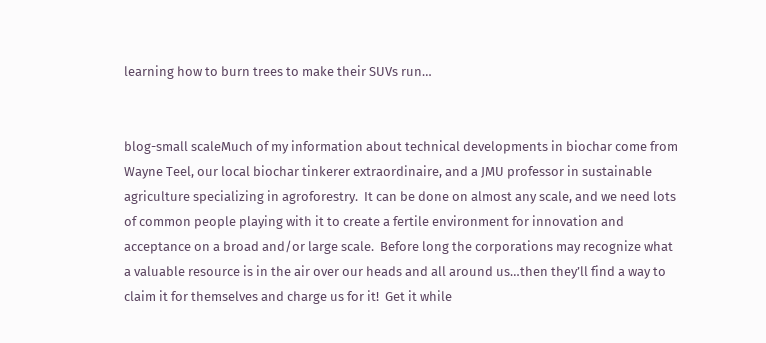learning how to burn trees to make their SUVs run…


blog-small scaleMuch of my information about technical developments in biochar come from Wayne Teel, our local biochar tinkerer extraordinaire, and a JMU professor in sustainable agriculture specializing in agroforestry.  It can be done on almost any scale, and we need lots of common people playing with it to create a fertile environment for innovation and acceptance on a broad and/or large scale.  Before long the corporations may recognize what a valuable resource is in the air over our heads and all around us…then they’ll find a way to claim it for themselves and charge us for it!  Get it while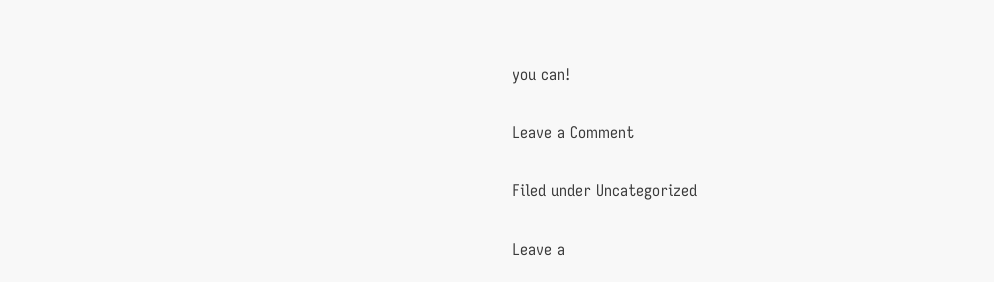you can!

Leave a Comment

Filed under Uncategorized

Leave a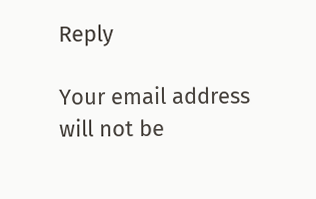Reply

Your email address will not be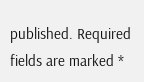published. Required fields are marked *